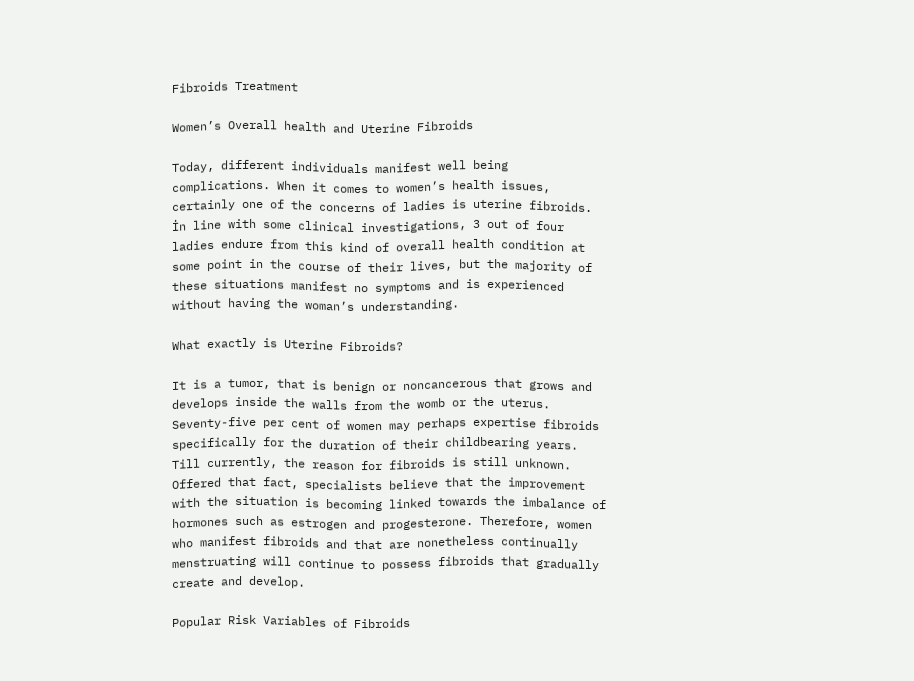Fibroids Treatment

Women’s Overall health and Uterine Fibroids

Today, different individuals manifest well being complications. When it comes to women’s health issues, certainly one of the concerns of ladies is uterine fibroids. İn line with some clinical investigations, 3 out of four ladies endure from this kind of overall health condition at some point in the course of their lives, but the majority of these situations manifest no symptoms and is experienced without having the woman’s understanding.

What exactly is Uterine Fibroids?

It is a tumor, that is benign or noncancerous that grows and develops inside the walls from the womb or the uterus. Seventy-five per cent of women may perhaps expertise fibroids specifically for the duration of their childbearing years. Till currently, the reason for fibroids is still unknown. Offered that fact, specialists believe that the improvement with the situation is becoming linked towards the imbalance of hormones such as estrogen and progesterone. Therefore, women who manifest fibroids and that are nonetheless continually menstruating will continue to possess fibroids that gradually create and develop.

Popular Risk Variables of Fibroids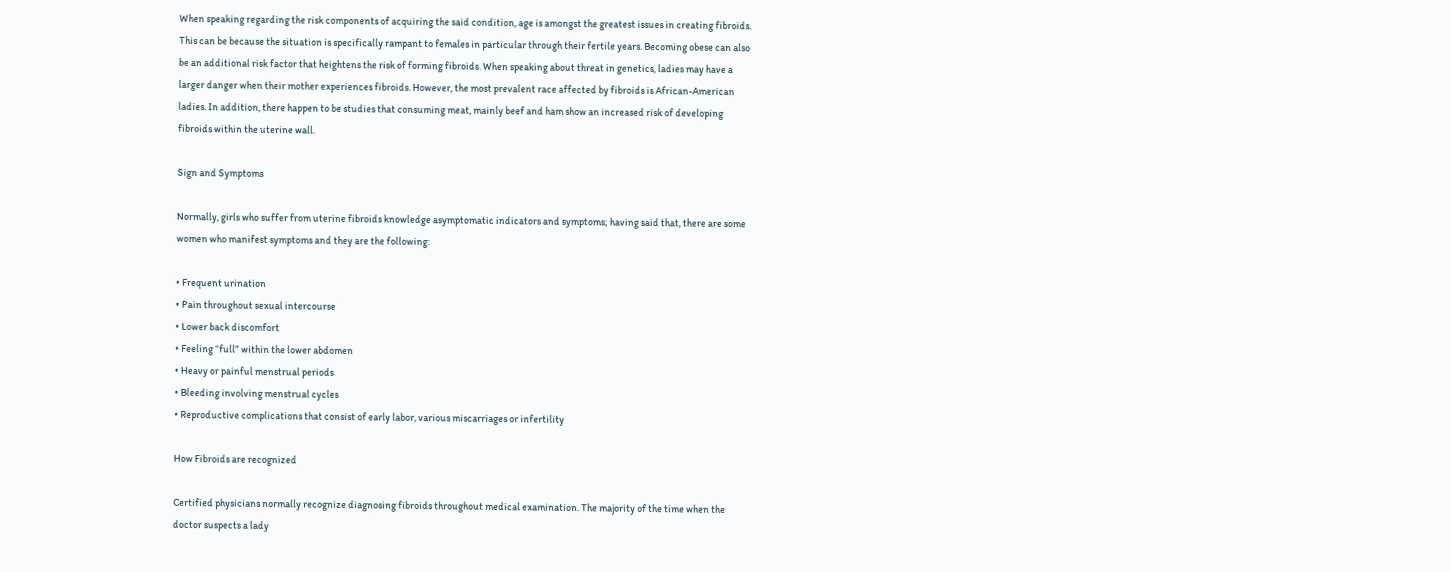When speaking regarding the risk components of acquiring the said condition, age is amongst the greatest issues in creating fibroids. This can be because the situation is specifically rampant to females in particular through their fertile years. Becoming obese can also be an additional risk factor that heightens the risk of forming fibroids. When speaking about threat in genetics, ladies may have a larger danger when their mother experiences fibroids. However, the most prevalent race affected by fibroids is African-American ladies. In addition, there happen to be studies that consuming meat, mainly beef and ham show an increased risk of developing fibroids within the uterine wall.

Sign and Symptoms

Normally, girls who suffer from uterine fibroids knowledge asymptomatic indicators and symptoms; having said that, there are some women who manifest symptoms and they are the following:

• Frequent urination
• Pain throughout sexual intercourse
• Lower back discomfort
• Feeling “full” within the lower abdomen
• Heavy or painful menstrual periods
• Bleeding involving menstrual cycles
• Reproductive complications that consist of early labor, various miscarriages or infertility

How Fibroids are recognized

Certified physicians normally recognize diagnosing fibroids throughout medical examination. The majority of the time when the doctor suspects a lady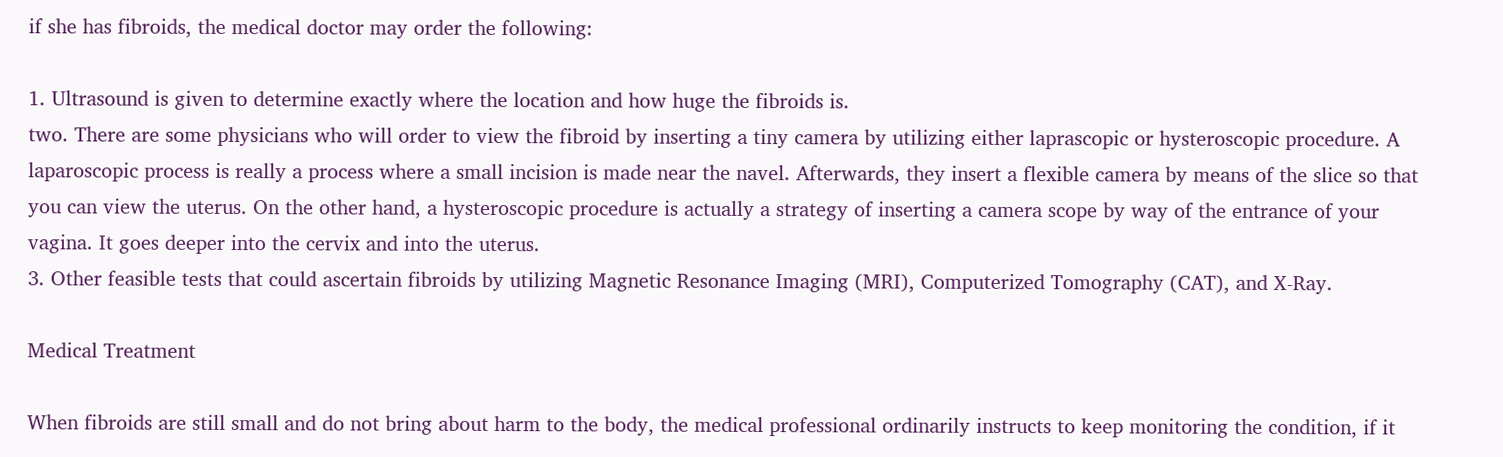if she has fibroids, the medical doctor may order the following:

1. Ultrasound is given to determine exactly where the location and how huge the fibroids is.
two. There are some physicians who will order to view the fibroid by inserting a tiny camera by utilizing either laprascopic or hysteroscopic procedure. A laparoscopic process is really a process where a small incision is made near the navel. Afterwards, they insert a flexible camera by means of the slice so that you can view the uterus. On the other hand, a hysteroscopic procedure is actually a strategy of inserting a camera scope by way of the entrance of your vagina. It goes deeper into the cervix and into the uterus.
3. Other feasible tests that could ascertain fibroids by utilizing Magnetic Resonance Imaging (MRI), Computerized Tomography (CAT), and X-Ray.

Medical Treatment

When fibroids are still small and do not bring about harm to the body, the medical professional ordinarily instructs to keep monitoring the condition, if it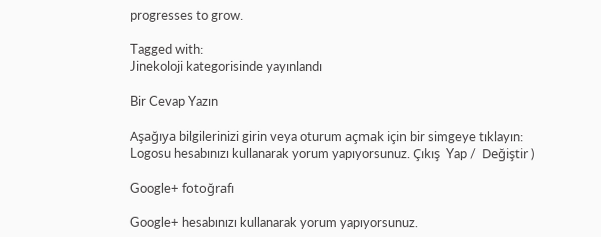progresses to grow.

Tagged with:
Jinekoloji kategorisinde yayınlandı

Bir Cevap Yazın

Aşağıya bilgilerinizi girin veya oturum açmak için bir simgeye tıklayın: Logosu hesabınızı kullanarak yorum yapıyorsunuz. Çıkış  Yap /  Değiştir )

Google+ fotoğrafı

Google+ hesabınızı kullanarak yorum yapıyorsunuz.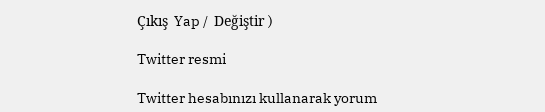Çıkış  Yap /  Değiştir )

Twitter resmi

Twitter hesabınızı kullanarak yorum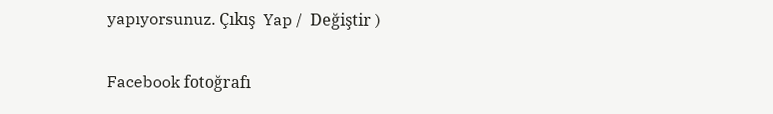yapıyorsunuz. Çıkış  Yap /  Değiştir )

Facebook fotoğrafı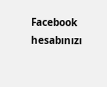Facebook hesabınızı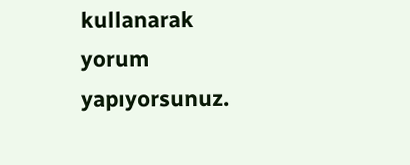kullanarak yorum yapıyorsunuz.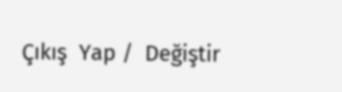Çıkış  Yap /  Değiştir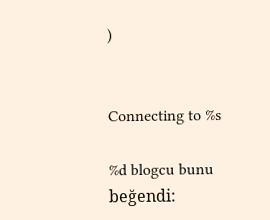)


Connecting to %s

%d blogcu bunu beğendi: